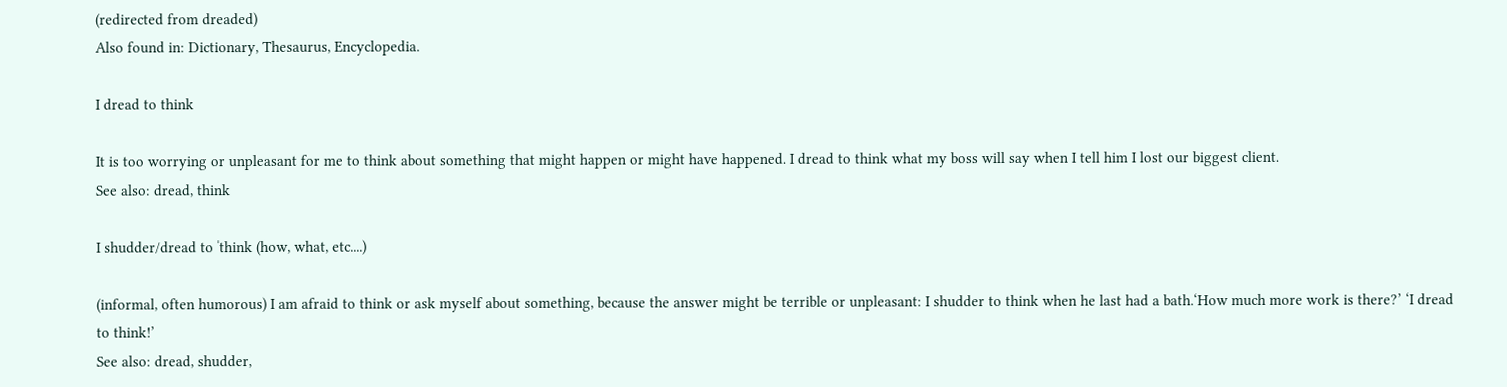(redirected from dreaded)
Also found in: Dictionary, Thesaurus, Encyclopedia.

I dread to think

It is too worrying or unpleasant for me to think about something that might happen or might have happened. I dread to think what my boss will say when I tell him I lost our biggest client.
See also: dread, think

I shudder/dread to ˈthink (how, what, etc....)

(informal, often humorous) I am afraid to think or ask myself about something, because the answer might be terrible or unpleasant: I shudder to think when he last had a bath.‘How much more work is there?’ ‘I dread to think!’
See also: dread, shudder,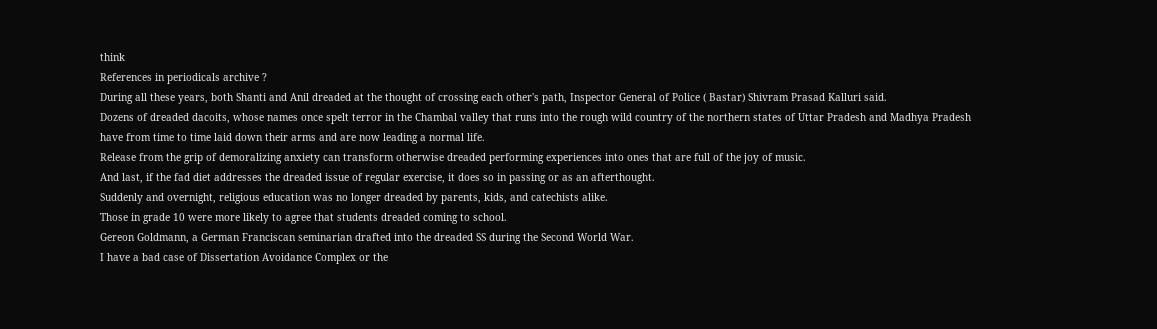think
References in periodicals archive ?
During all these years, both Shanti and Anil dreaded at the thought of crossing each other's path, Inspector General of Police ( Bastar) Shivram Prasad Kalluri said.
Dozens of dreaded dacoits, whose names once spelt terror in the Chambal valley that runs into the rough wild country of the northern states of Uttar Pradesh and Madhya Pradesh have from time to time laid down their arms and are now leading a normal life.
Release from the grip of demoralizing anxiety can transform otherwise dreaded performing experiences into ones that are full of the joy of music.
And last, if the fad diet addresses the dreaded issue of regular exercise, it does so in passing or as an afterthought.
Suddenly and overnight, religious education was no longer dreaded by parents, kids, and catechists alike.
Those in grade 10 were more likely to agree that students dreaded coming to school.
Gereon Goldmann, a German Franciscan seminarian drafted into the dreaded SS during the Second World War.
I have a bad case of Dissertation Avoidance Complex or the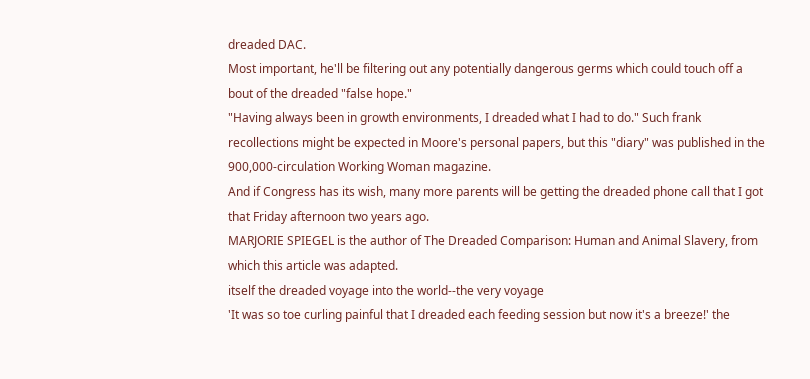dreaded DAC.
Most important, he'll be filtering out any potentially dangerous germs which could touch off a bout of the dreaded "false hope."
"Having always been in growth environments, I dreaded what I had to do." Such frank recollections might be expected in Moore's personal papers, but this "diary" was published in the 900,000-circulation Working Woman magazine.
And if Congress has its wish, many more parents will be getting the dreaded phone call that I got that Friday afternoon two years ago.
MARJORIE SPIEGEL is the author of The Dreaded Comparison: Human and Animal Slavery, from which this article was adapted.
itself the dreaded voyage into the world--the very voyage
'It was so toe curling painful that I dreaded each feeding session but now it's a breeze!' the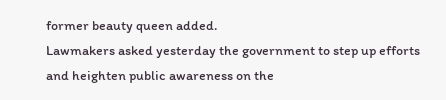former beauty queen added.
Lawmakers asked yesterday the government to step up efforts and heighten public awareness on the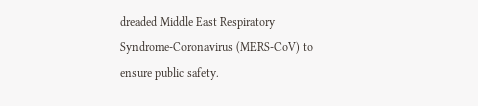dreaded Middle East Respiratory Syndrome-Coronavirus (MERS-CoV) to ensure public safety.